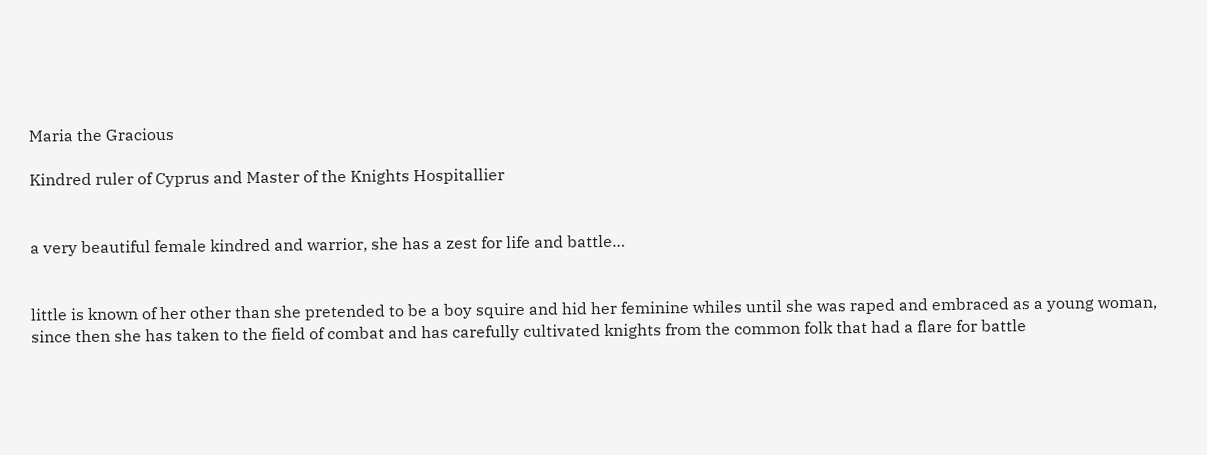Maria the Gracious

Kindred ruler of Cyprus and Master of the Knights Hospitallier


a very beautiful female kindred and warrior, she has a zest for life and battle…


little is known of her other than she pretended to be a boy squire and hid her feminine whiles until she was raped and embraced as a young woman, since then she has taken to the field of combat and has carefully cultivated knights from the common folk that had a flare for battle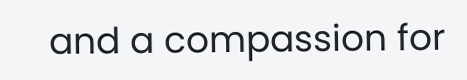and a compassion for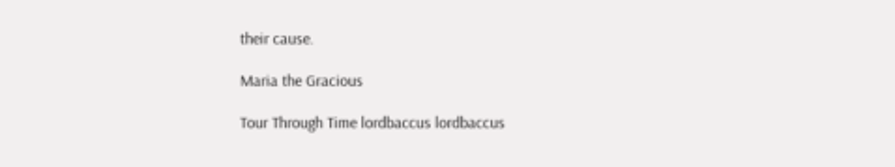their cause.

Maria the Gracious

Tour Through Time lordbaccus lordbaccus